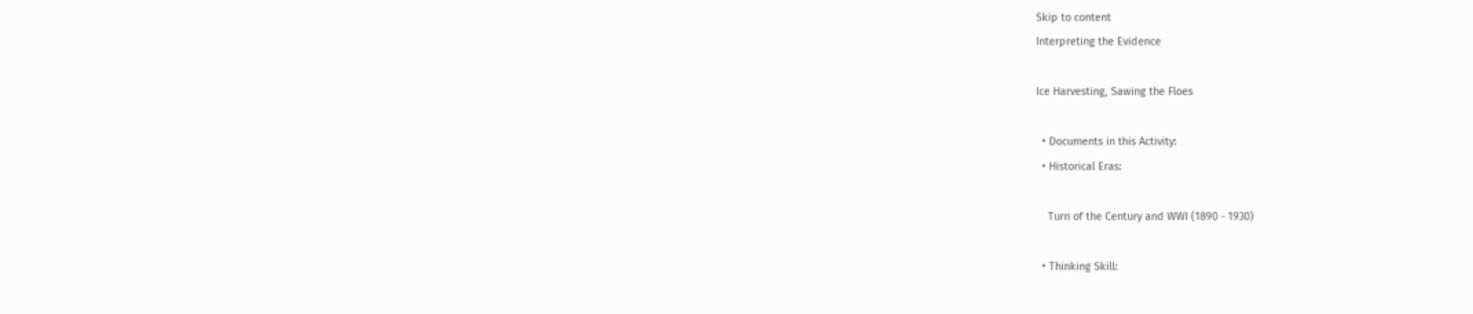Skip to content
Interpreting the Evidence

Ice Harvesting, Sawing the Floes

  • Documents in this Activity:
  • Historical Eras:

    Turn of the Century and WWI (1890 - 1930)

  • Thinking Skill: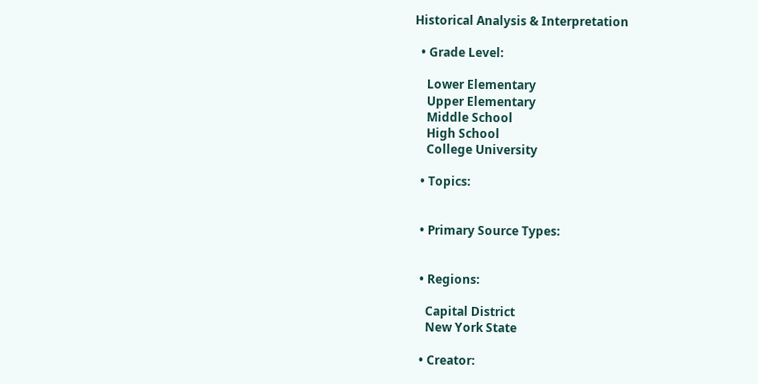Historical Analysis & Interpretation

  • Grade Level:

    Lower Elementary
    Upper Elementary
    Middle School
    High School
    College University

  • Topics:


  • Primary Source Types:


  • Regions:

    Capital District
    New York State

  • Creator: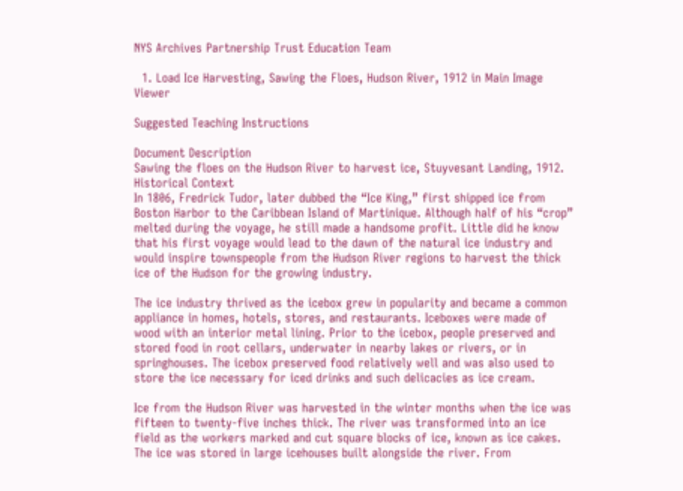NYS Archives Partnership Trust Education Team

  1. Load Ice Harvesting, Sawing the Floes, Hudson River, 1912 in Main Image Viewer

Suggested Teaching Instructions

Document Description
Sawing the floes on the Hudson River to harvest ice, Stuyvesant Landing, 1912.
Historical Context
In 1806, Fredrick Tudor, later dubbed the “Ice King,” first shipped ice from Boston Harbor to the Caribbean Island of Martinique. Although half of his “crop” melted during the voyage, he still made a handsome profit. Little did he know that his first voyage would lead to the dawn of the natural ice industry and would inspire townspeople from the Hudson River regions to harvest the thick ice of the Hudson for the growing industry.

The ice industry thrived as the icebox grew in popularity and became a common appliance in homes, hotels, stores, and restaurants. Iceboxes were made of wood with an interior metal lining. Prior to the icebox, people preserved and stored food in root cellars, underwater in nearby lakes or rivers, or in springhouses. The icebox preserved food relatively well and was also used to store the ice necessary for iced drinks and such delicacies as ice cream.

Ice from the Hudson River was harvested in the winter months when the ice was fifteen to twenty-five inches thick. The river was transformed into an ice field as the workers marked and cut square blocks of ice, known as ice cakes. The ice was stored in large icehouses built alongside the river. From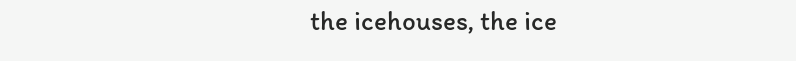the icehouses, the ice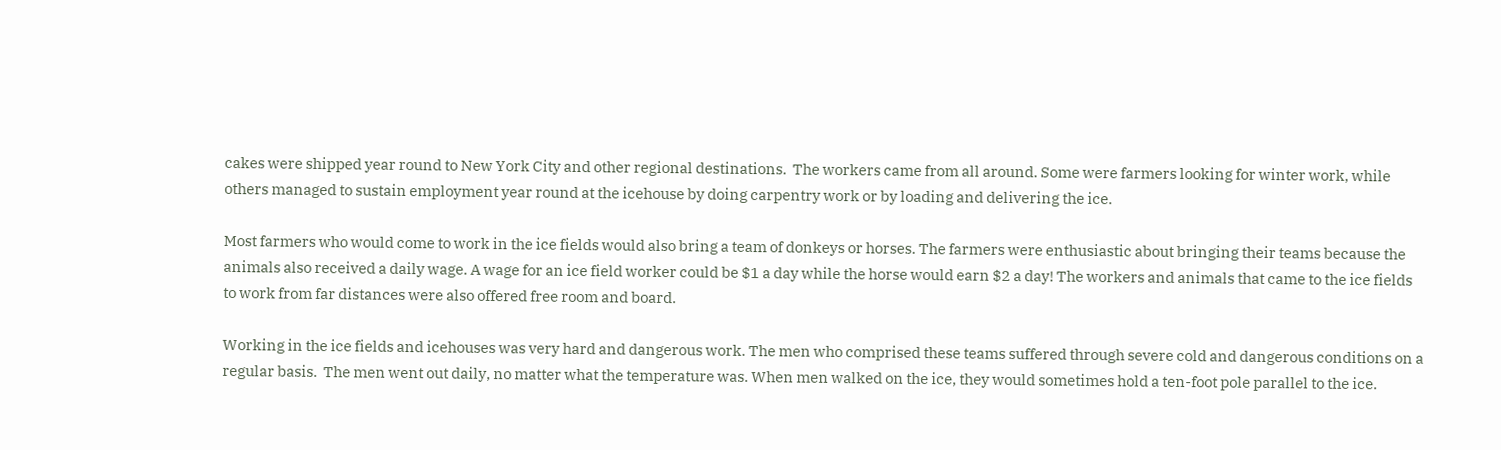cakes were shipped year round to New York City and other regional destinations.  The workers came from all around. Some were farmers looking for winter work, while others managed to sustain employment year round at the icehouse by doing carpentry work or by loading and delivering the ice.

Most farmers who would come to work in the ice fields would also bring a team of donkeys or horses. The farmers were enthusiastic about bringing their teams because the animals also received a daily wage. A wage for an ice field worker could be $1 a day while the horse would earn $2 a day! The workers and animals that came to the ice fields to work from far distances were also offered free room and board.

Working in the ice fields and icehouses was very hard and dangerous work. The men who comprised these teams suffered through severe cold and dangerous conditions on a regular basis.  The men went out daily, no matter what the temperature was. When men walked on the ice, they would sometimes hold a ten-foot pole parallel to the ice.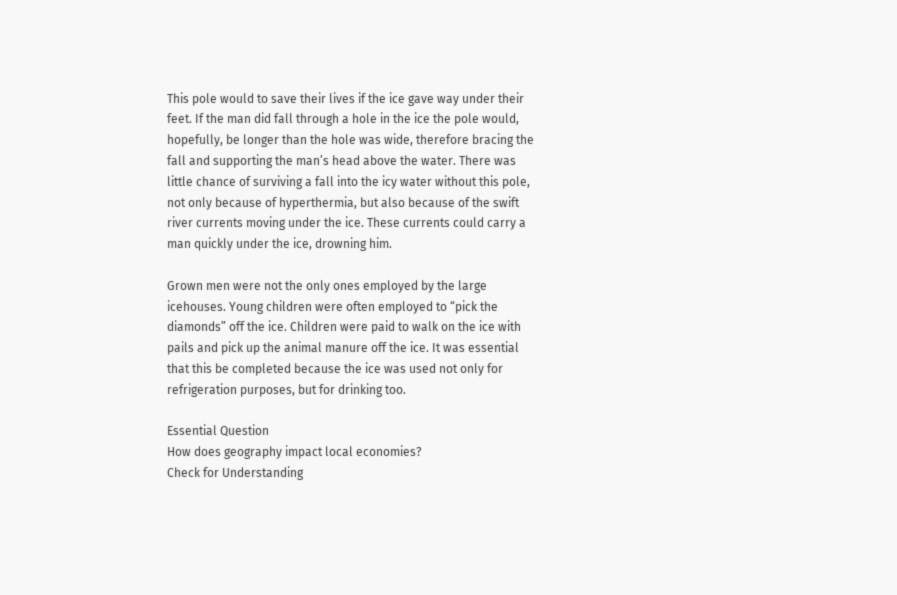This pole would to save their lives if the ice gave way under their feet. If the man did fall through a hole in the ice the pole would, hopefully, be longer than the hole was wide, therefore bracing the fall and supporting the man’s head above the water. There was little chance of surviving a fall into the icy water without this pole, not only because of hyperthermia, but also because of the swift river currents moving under the ice. These currents could carry a man quickly under the ice, drowning him.

Grown men were not the only ones employed by the large icehouses. Young children were often employed to “pick the diamonds” off the ice. Children were paid to walk on the ice with pails and pick up the animal manure off the ice. It was essential that this be completed because the ice was used not only for refrigeration purposes, but for drinking too.

Essential Question
How does geography impact local economies?
Check for Understanding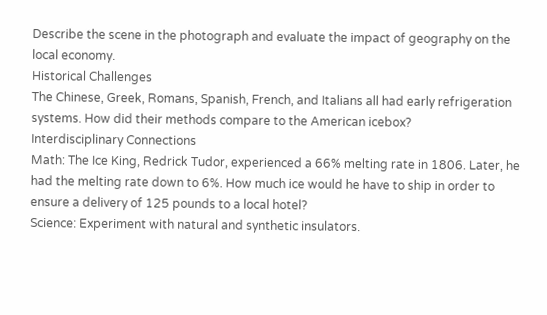Describe the scene in the photograph and evaluate the impact of geography on the local economy.
Historical Challenges
The Chinese, Greek, Romans, Spanish, French, and Italians all had early refrigeration systems. How did their methods compare to the American icebox?
Interdisciplinary Connections
Math: The Ice King, Redrick Tudor, experienced a 66% melting rate in 1806. Later, he had the melting rate down to 6%. How much ice would he have to ship in order to ensure a delivery of 125 pounds to a local hotel?
Science: Experiment with natural and synthetic insulators.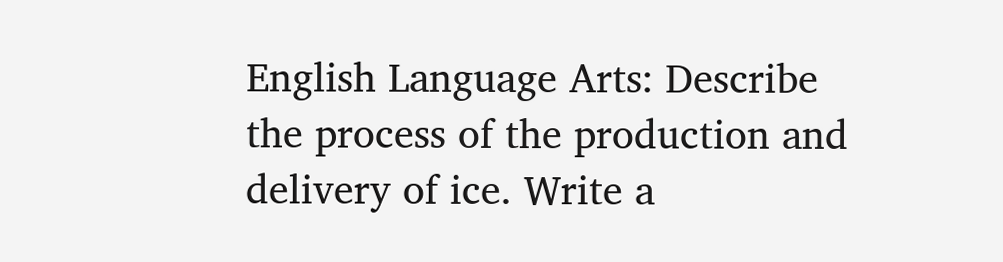English Language Arts: Describe the process of the production and delivery of ice. Write a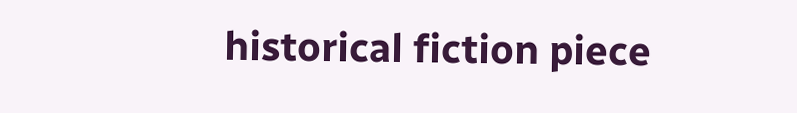historical fiction piece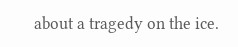about a tragedy on the ice.